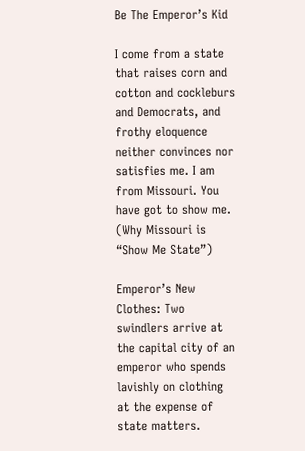Be The Emperor’s Kid

I come from a state that raises corn and cotton and cockleburs and Democrats, and frothy eloquence neither convinces nor satisfies me. I am from Missouri. You have got to show me. (Why Missouri is “Show Me State”)

Emperor’s New Clothes: Two swindlers arrive at the capital city of an emperor who spends lavishly on clothing at the expense of state matters.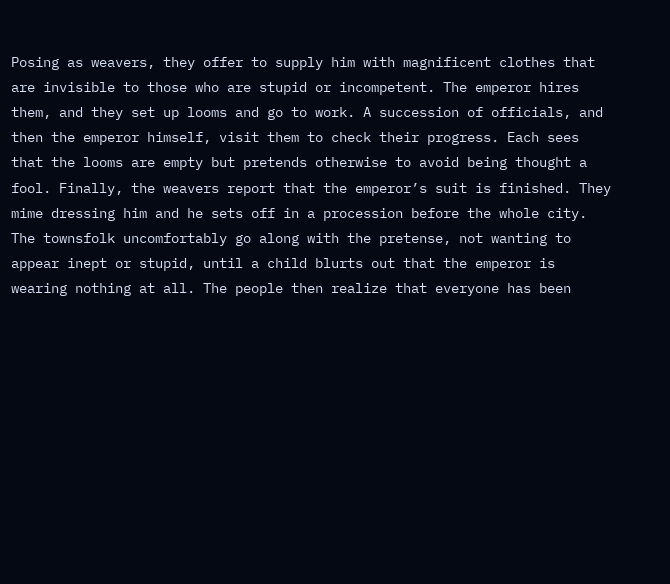Posing as weavers, they offer to supply him with magnificent clothes that are invisible to those who are stupid or incompetent. The emperor hires them, and they set up looms and go to work. A succession of officials, and then the emperor himself, visit them to check their progress. Each sees that the looms are empty but pretends otherwise to avoid being thought a fool. Finally, the weavers report that the emperor’s suit is finished. They mime dressing him and he sets off in a procession before the whole city. The townsfolk uncomfortably go along with the pretense, not wanting to appear inept or stupid, until a child blurts out that the emperor is wearing nothing at all. The people then realize that everyone has been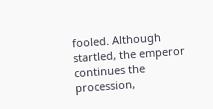fooled. Although startled, the emperor continues the procession,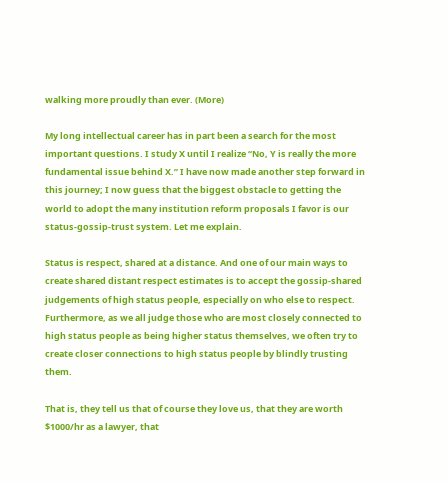walking more proudly than ever. (More)

My long intellectual career has in part been a search for the most important questions. I study X until I realize “No, Y is really the more fundamental issue behind X.” I have now made another step forward in this journey; I now guess that the biggest obstacle to getting the world to adopt the many institution reform proposals I favor is our status-gossip-trust system. Let me explain.

Status is respect, shared at a distance. And one of our main ways to create shared distant respect estimates is to accept the gossip-shared judgements of high status people, especially on who else to respect. Furthermore, as we all judge those who are most closely connected to high status people as being higher status themselves, we often try to create closer connections to high status people by blindly trusting them.

That is, they tell us that of course they love us, that they are worth $1000/hr as a lawyer, that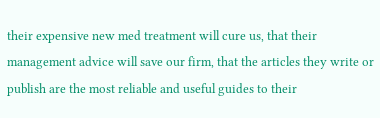their expensive new med treatment will cure us, that their management advice will save our firm, that the articles they write or publish are the most reliable and useful guides to their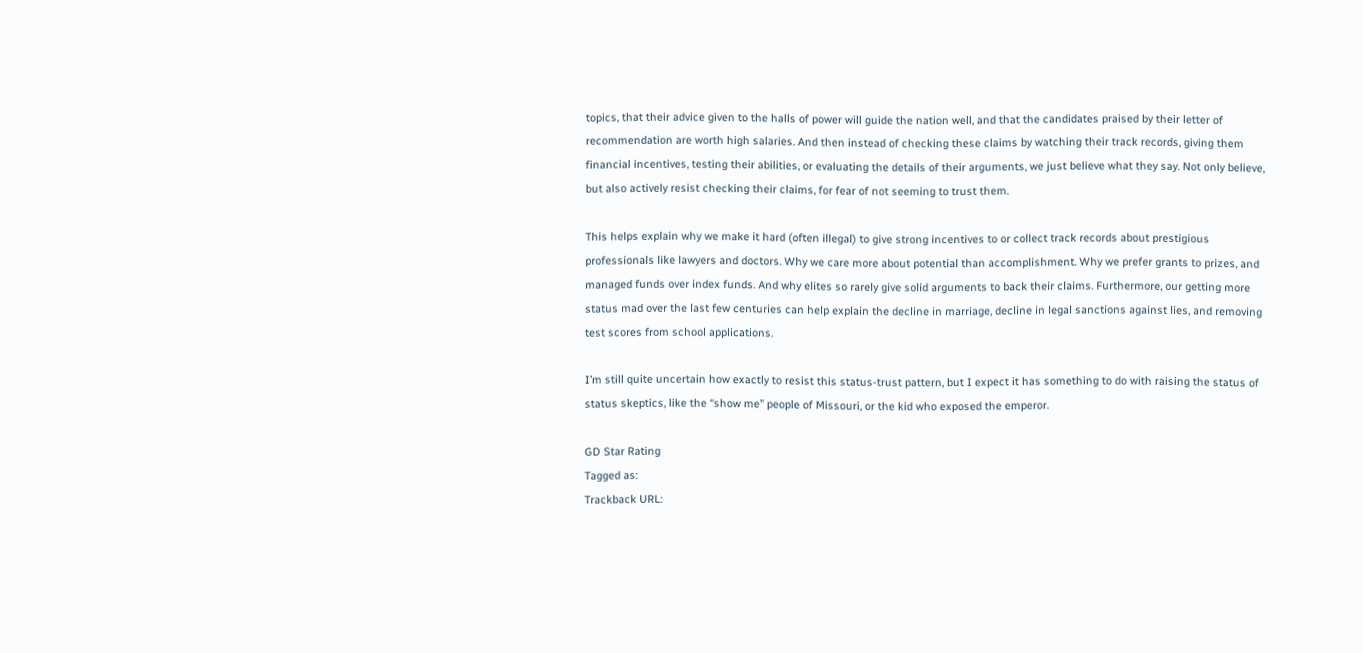topics, that their advice given to the halls of power will guide the nation well, and that the candidates praised by their letter of recommendation are worth high salaries. And then instead of checking these claims by watching their track records, giving them financial incentives, testing their abilities, or evaluating the details of their arguments, we just believe what they say. Not only believe, but also actively resist checking their claims, for fear of not seeming to trust them.

This helps explain why we make it hard (often illegal) to give strong incentives to or collect track records about prestigious professionals like lawyers and doctors. Why we care more about potential than accomplishment. Why we prefer grants to prizes, and managed funds over index funds. And why elites so rarely give solid arguments to back their claims. Furthermore, our getting more status mad over the last few centuries can help explain the decline in marriage, decline in legal sanctions against lies, and removing test scores from school applications.

I’m still quite uncertain how exactly to resist this status-trust pattern, but I expect it has something to do with raising the status of status skeptics, like the “show me” people of Missouri, or the kid who exposed the emperor.

GD Star Rating
Tagged as:
Trackback URL: